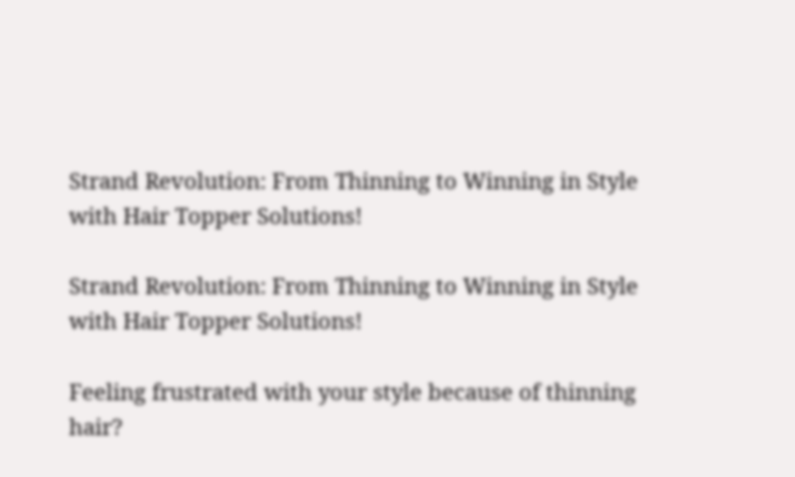Strand Revolution: From Thinning to Winning in Style with Hair Topper Solutions!

Strand Revolution: From Thinning to Winning in Style with Hair Topper Solutions!

Feeling frustrated with your style because of thinning hair?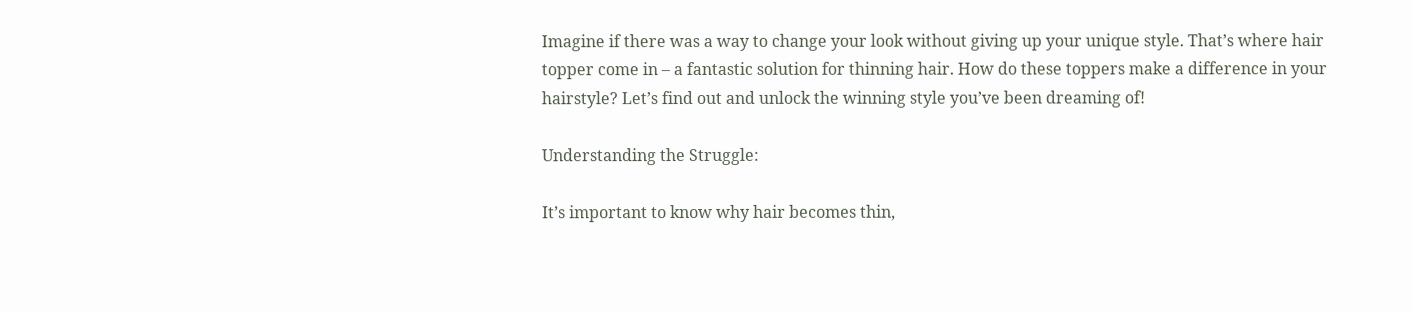Imagine if there was a way to change your look without giving up your unique style. That’s where hair topper come in – a fantastic solution for thinning hair. How do these toppers make a difference in your hairstyle? Let’s find out and unlock the winning style you’ve been dreaming of!

Understanding the Struggle:

It’s important to know why hair becomes thin,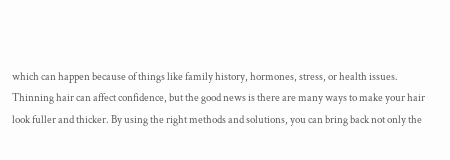which can happen because of things like family history, hormones, stress, or health issues. Thinning hair can affect confidence, but the good news is there are many ways to make your hair look fuller and thicker. By using the right methods and solutions, you can bring back not only the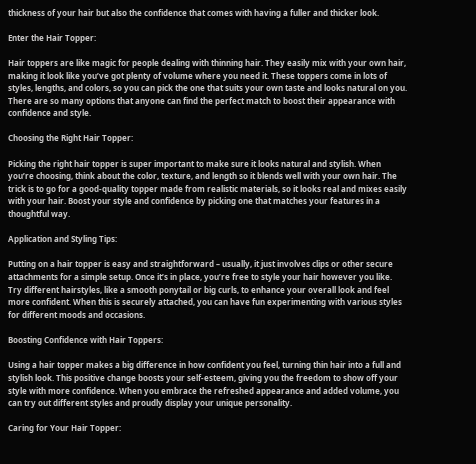thickness of your hair but also the confidence that comes with having a fuller and thicker look.

Enter the Hair Topper:

Hair toppers are like magic for people dealing with thinning hair. They easily mix with your own hair, making it look like you’ve got plenty of volume where you need it. These toppers come in lots of styles, lengths, and colors, so you can pick the one that suits your own taste and looks natural on you. There are so many options that anyone can find the perfect match to boost their appearance with confidence and style.

Choosing the Right Hair Topper:

Picking the right hair topper is super important to make sure it looks natural and stylish. When you’re choosing, think about the color, texture, and length so it blends well with your own hair. The trick is to go for a good-quality topper made from realistic materials, so it looks real and mixes easily with your hair. Boost your style and confidence by picking one that matches your features in a thoughtful way.

Application and Styling Tips:

Putting on a hair topper is easy and straightforward – usually, it just involves clips or other secure attachments for a simple setup. Once it’s in place, you’re free to style your hair however you like. Try different hairstyles, like a smooth ponytail or big curls, to enhance your overall look and feel more confident. When this is securely attached, you can have fun experimenting with various styles for different moods and occasions.

Boosting Confidence with Hair Toppers:

Using a hair topper makes a big difference in how confident you feel, turning thin hair into a full and stylish look. This positive change boosts your self-esteem, giving you the freedom to show off your style with more confidence. When you embrace the refreshed appearance and added volume, you can try out different styles and proudly display your unique personality.

Caring for Your Hair Topper: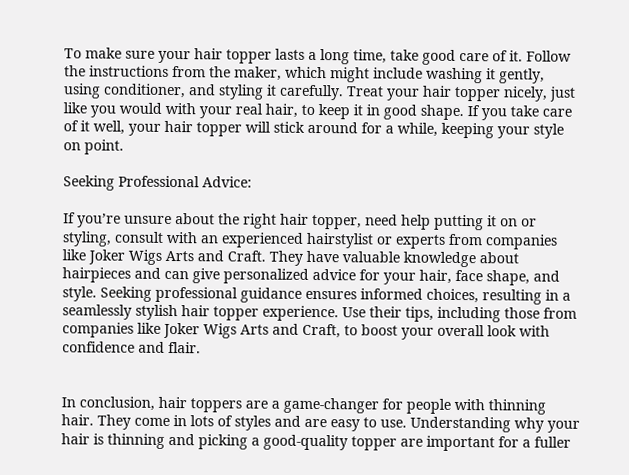To make sure your hair topper lasts a long time, take good care of it. Follow the instructions from the maker, which might include washing it gently, using conditioner, and styling it carefully. Treat your hair topper nicely, just like you would with your real hair, to keep it in good shape. If you take care of it well, your hair topper will stick around for a while, keeping your style on point.

Seeking Professional Advice:

If you’re unsure about the right hair topper, need help putting it on or styling, consult with an experienced hairstylist or experts from companies like Joker Wigs Arts and Craft. They have valuable knowledge about hairpieces and can give personalized advice for your hair, face shape, and style. Seeking professional guidance ensures informed choices, resulting in a seamlessly stylish hair topper experience. Use their tips, including those from companies like Joker Wigs Arts and Craft, to boost your overall look with confidence and flair.


In conclusion, hair toppers are a game-changer for people with thinning hair. They come in lots of styles and are easy to use. Understanding why your hair is thinning and picking a good-quality topper are important for a fuller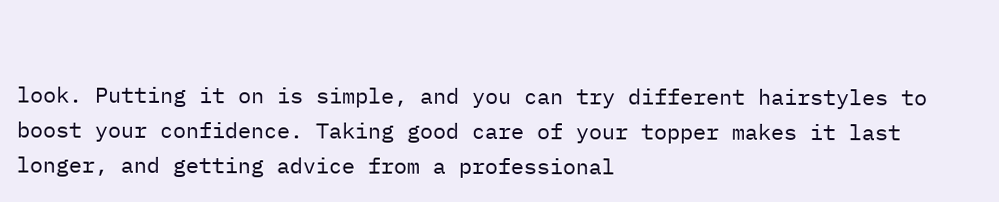look. Putting it on is simple, and you can try different hairstyles to boost your confidence. Taking good care of your topper makes it last longer, and getting advice from a professional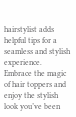hairstylist adds helpful tips for a seamless and stylish experience. Embrace the magic of hair toppers and enjoy the stylish look you’ve been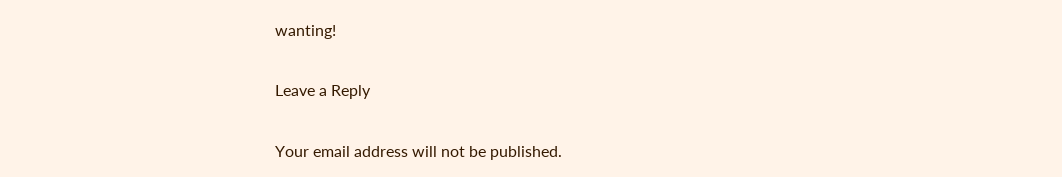wanting!

Leave a Reply

Your email address will not be published.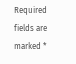Required fields are marked *